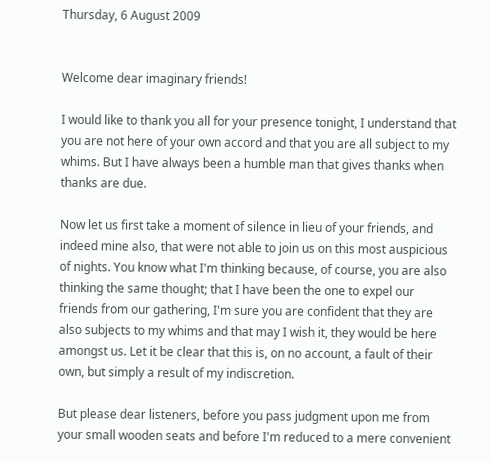Thursday, 6 August 2009


Welcome dear imaginary friends!

I would like to thank you all for your presence tonight, I understand that you are not here of your own accord and that you are all subject to my whims. But I have always been a humble man that gives thanks when thanks are due.

Now let us first take a moment of silence in lieu of your friends, and indeed mine also, that were not able to join us on this most auspicious of nights. You know what I'm thinking because, of course, you are also thinking the same thought; that I have been the one to expel our friends from our gathering, I'm sure you are confident that they are also subjects to my whims and that may I wish it, they would be here amongst us. Let it be clear that this is, on no account, a fault of their own, but simply a result of my indiscretion.

But please dear listeners, before you pass judgment upon me from your small wooden seats and before I'm reduced to a mere convenient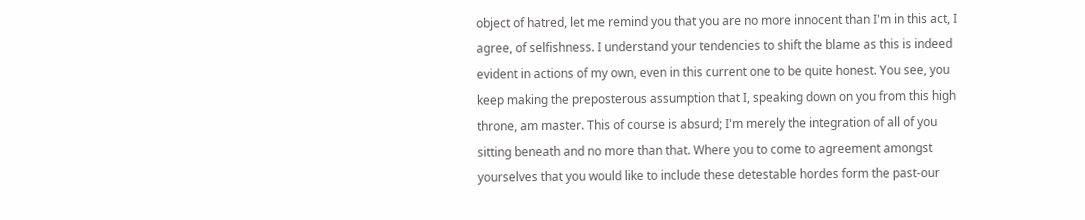object of hatred, let me remind you that you are no more innocent than I'm in this act, I agree, of selfishness. I understand your tendencies to shift the blame as this is indeed evident in actions of my own, even in this current one to be quite honest. You see, you keep making the preposterous assumption that I, speaking down on you from this high throne, am master. This of course is absurd; I'm merely the integration of all of you sitting beneath and no more than that. Where you to come to agreement amongst yourselves that you would like to include these detestable hordes form the past-our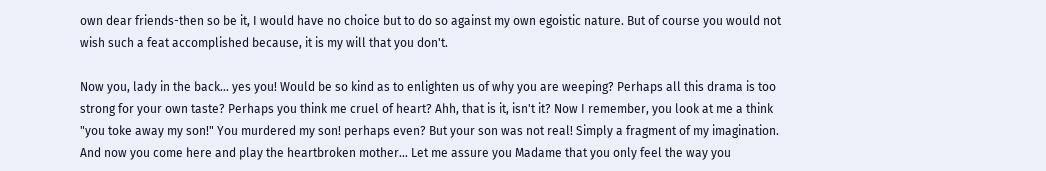own dear friends-then so be it, I would have no choice but to do so against my own egoistic nature. But of course you would not wish such a feat accomplished because, it is my will that you don't.

Now you, lady in the back… yes you! Would be so kind as to enlighten us of why you are weeping? Perhaps all this drama is too strong for your own taste? Perhaps you think me cruel of heart? Ahh, that is it, isn't it? Now I remember, you look at me a think "you toke away my son!" You murdered my son! perhaps even? But your son was not real! Simply a fragment of my imagination. And now you come here and play the heartbroken mother… Let me assure you Madame that you only feel the way you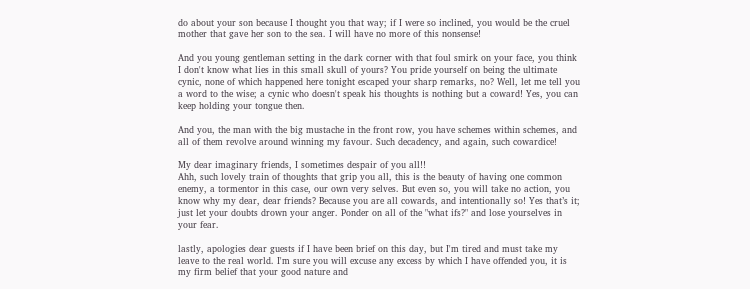do about your son because I thought you that way; if I were so inclined, you would be the cruel mother that gave her son to the sea. I will have no more of this nonsense!

And you young gentleman setting in the dark corner with that foul smirk on your face, you think I don't know what lies in this small skull of yours? You pride yourself on being the ultimate cynic, none of which happened here tonight escaped your sharp remarks, no? Well, let me tell you a word to the wise; a cynic who doesn't speak his thoughts is nothing but a coward! Yes, you can keep holding your tongue then.

And you, the man with the big mustache in the front row, you have schemes within schemes, and all of them revolve around winning my favour. Such decadency, and again, such cowardice!

My dear imaginary friends, I sometimes despair of you all!!
Ahh, such lovely train of thoughts that grip you all, this is the beauty of having one common enemy, a tormentor in this case, our own very selves. But even so, you will take no action, you know why my dear, dear friends? Because you are all cowards, and intentionally so! Yes that’s it; just let your doubts drown your anger. Ponder on all of the "what ifs?" and lose yourselves in your fear.

lastly, apologies dear guests if I have been brief on this day, but I'm tired and must take my leave to the real world. I'm sure you will excuse any excess by which I have offended you, it is my firm belief that your good nature and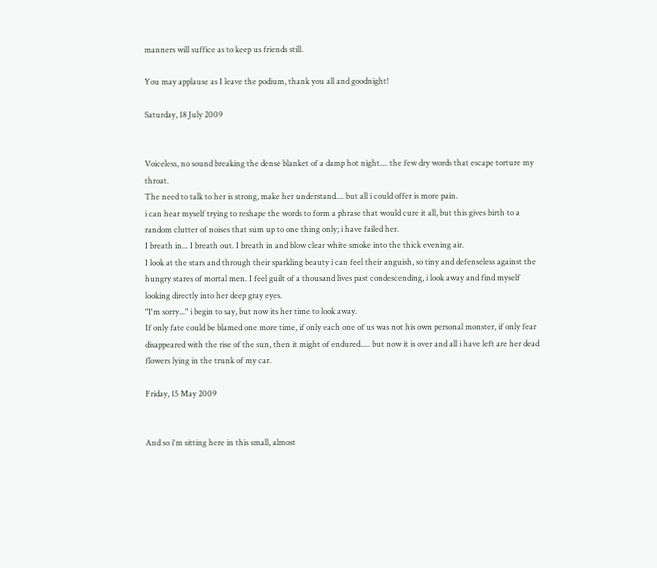manners will suffice as to keep us friends still.

You may applause as I leave the podium, thank you all and goodnight!

Saturday, 18 July 2009


Voiceless, no sound breaking the dense blanket of a damp hot night.... the few dry words that escape torture my throat.
The need to talk to her is strong, make her understand.... but all i could offer is more pain.
i can hear myself trying to reshape the words to form a phrase that would cure it all, but this gives birth to a random clutter of noises that sum up to one thing only; i have failed her.
I breath in... I breath out. I breath in and blow clear white smoke into the thick evening air.
I look at the stars and through their sparkling beauty i can feel their anguish, so tiny and defenseless against the hungry stares of mortal men. I feel guilt of a thousand lives past condescending, i look away and find myself looking directly into her deep gray eyes.
"I'm sorry..." i begin to say, but now its her time to look away.
If only fate could be blamed one more time, if only each one of us was not his own personal monster, if only fear disappeared with the rise of the sun, then it might of endured..... but now it is over and all i have left are her dead flowers lying in the trunk of my car.

Friday, 15 May 2009


And so i'm sitting here in this small, almost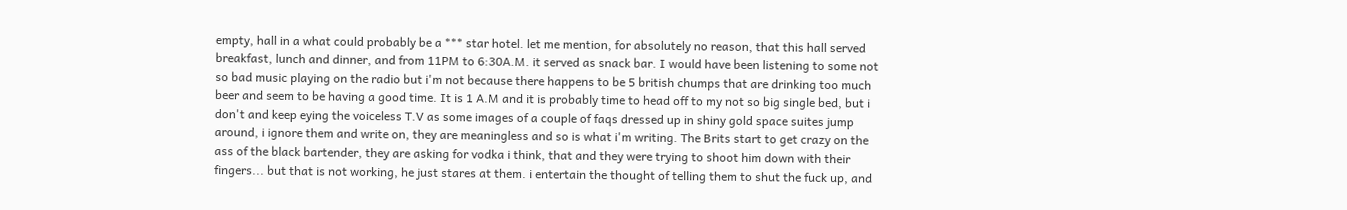empty, hall in a what could probably be a *** star hotel. let me mention, for absolutely no reason, that this hall served breakfast, lunch and dinner, and from 11PM to 6:30A.M. it served as snack bar. I would have been listening to some not so bad music playing on the radio but i'm not because there happens to be 5 british chumps that are drinking too much beer and seem to be having a good time. It is 1 A.M and it is probably time to head off to my not so big single bed, but i don't and keep eying the voiceless T.V as some images of a couple of faqs dressed up in shiny gold space suites jump around, i ignore them and write on, they are meaningless and so is what i'm writing. The Brits start to get crazy on the ass of the black bartender, they are asking for vodka i think, that and they were trying to shoot him down with their fingers... but that is not working, he just stares at them. i entertain the thought of telling them to shut the fuck up, and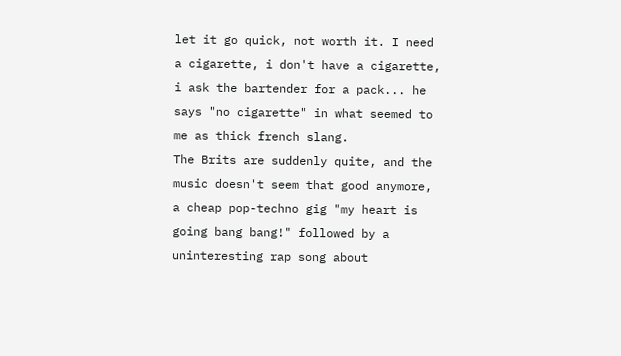let it go quick, not worth it. I need a cigarette, i don't have a cigarette, i ask the bartender for a pack... he says "no cigarette" in what seemed to me as thick french slang.
The Brits are suddenly quite, and the music doesn't seem that good anymore, a cheap pop-techno gig "my heart is going bang bang!" followed by a uninteresting rap song about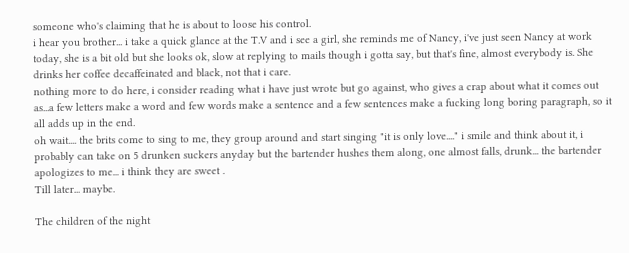someone who's claiming that he is about to loose his control.
i hear you brother... i take a quick glance at the T.V and i see a girl, she reminds me of Nancy, i've just seen Nancy at work today, she is a bit old but she looks ok, slow at replying to mails though i gotta say, but that's fine, almost everybody is. She drinks her coffee decaffeinated and black, not that i care.
nothing more to do here, i consider reading what i have just wrote but go against, who gives a crap about what it comes out as...a few letters make a word and few words make a sentence and a few sentences make a fucking long boring paragraph, so it all adds up in the end.
oh wait.... the brits come to sing to me, they group around and start singing "it is only love...." i smile and think about it, i probably can take on 5 drunken suckers anyday but the bartender hushes them along, one almost falls, drunk... the bartender apologizes to me... i think they are sweet .
Till later... maybe.

The children of the night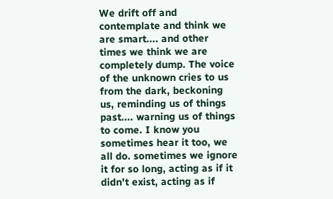We drift off and contemplate and think we are smart.... and other times we think we are completely dump. The voice of the unknown cries to us from the dark, beckoning us, reminding us of things past.... warning us of things to come. I know you sometimes hear it too, we all do. sometimes we ignore it for so long, acting as if it didn't exist, acting as if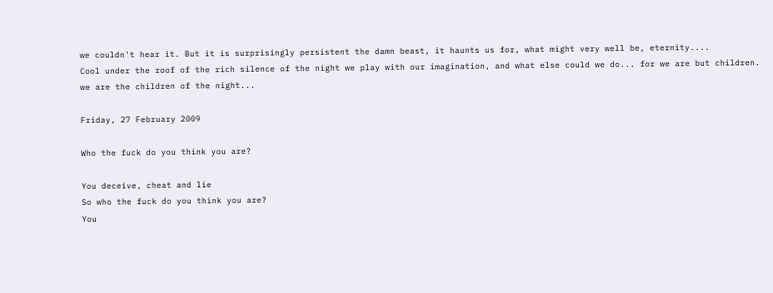we couldn't hear it. But it is surprisingly persistent the damn beast, it haunts us for, what might very well be, eternity....
Cool under the roof of the rich silence of the night we play with our imagination, and what else could we do... for we are but children.
we are the children of the night...

Friday, 27 February 2009

Who the fuck do you think you are?

You deceive, cheat and lie
So who the fuck do you think you are?
You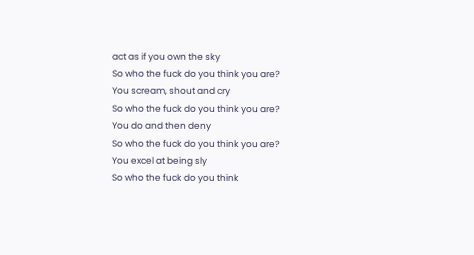act as if you own the sky
So who the fuck do you think you are?
You scream, shout and cry
So who the fuck do you think you are?
You do and then deny
So who the fuck do you think you are?
You excel at being sly
So who the fuck do you think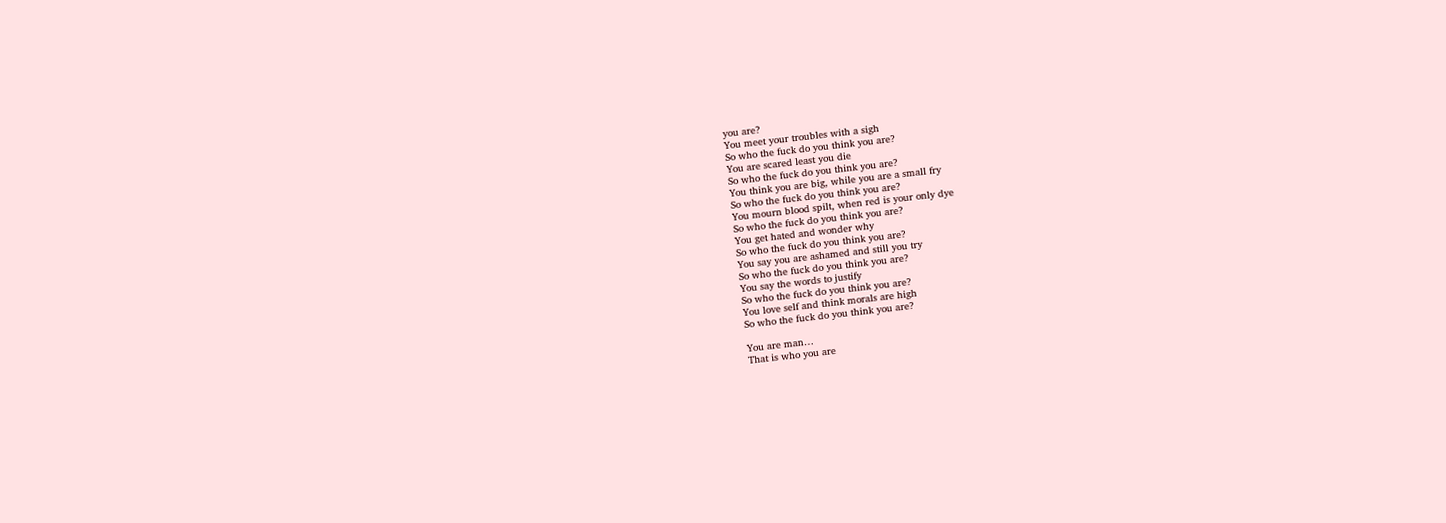you are?
You meet your troubles with a sigh
So who the fuck do you think you are?
You are scared least you die
So who the fuck do you think you are?
You think you are big, while you are a small fry
So who the fuck do you think you are?
You mourn blood spilt, when red is your only dye
So who the fuck do you think you are?
You get hated and wonder why
So who the fuck do you think you are?
You say you are ashamed and still you try
So who the fuck do you think you are?
You say the words to justify
So who the fuck do you think you are?
You love self and think morals are high
So who the fuck do you think you are?

You are man…
That is who you are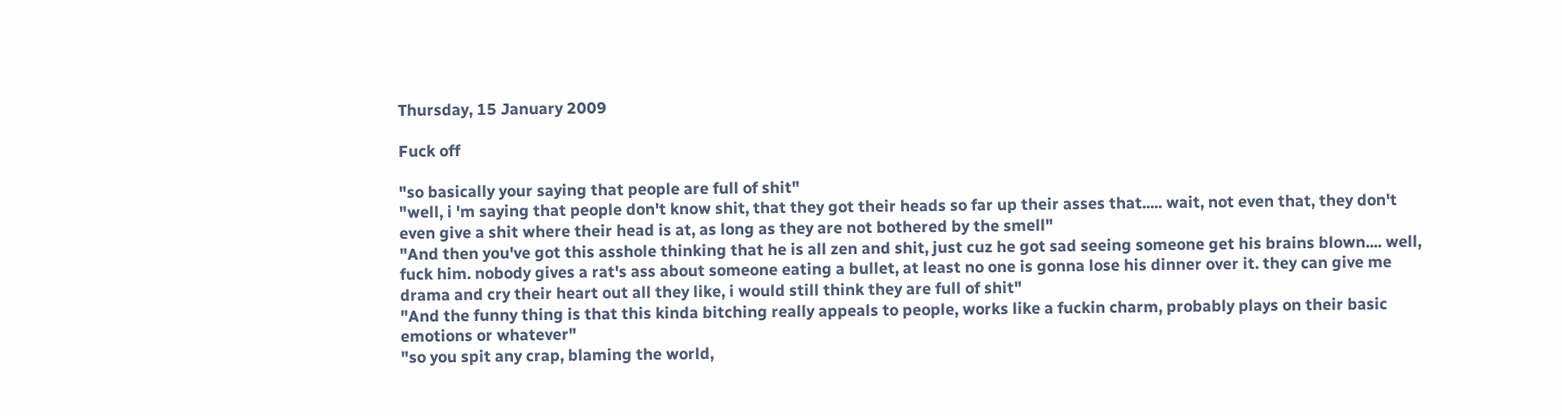Thursday, 15 January 2009

Fuck off

"so basically your saying that people are full of shit"
"well, i 'm saying that people don't know shit, that they got their heads so far up their asses that..... wait, not even that, they don't even give a shit where their head is at, as long as they are not bothered by the smell"
"And then you've got this asshole thinking that he is all zen and shit, just cuz he got sad seeing someone get his brains blown.... well, fuck him. nobody gives a rat's ass about someone eating a bullet, at least no one is gonna lose his dinner over it. they can give me drama and cry their heart out all they like, i would still think they are full of shit"
"And the funny thing is that this kinda bitching really appeals to people, works like a fuckin charm, probably plays on their basic emotions or whatever"
"so you spit any crap, blaming the world,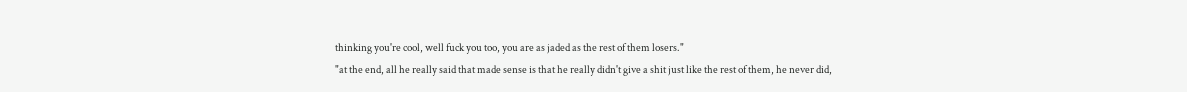thinking you're cool, well fuck you too, you are as jaded as the rest of them losers."
"at the end, all he really said that made sense is that he really didn't give a shit just like the rest of them, he never did,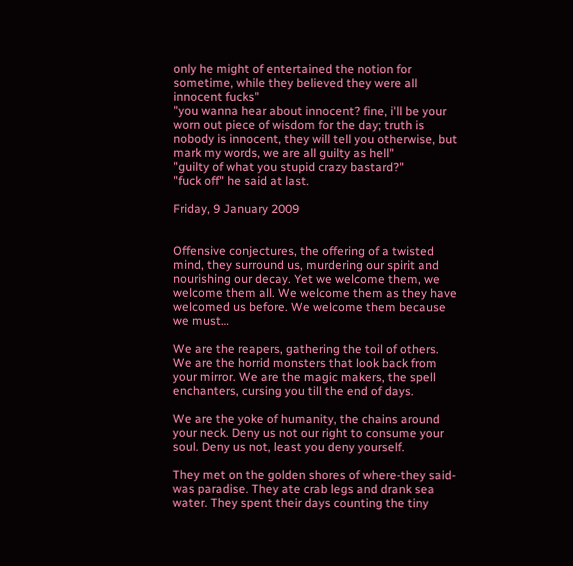only he might of entertained the notion for sometime, while they believed they were all innocent fucks"
"you wanna hear about innocent? fine, i'll be your worn out piece of wisdom for the day; truth is nobody is innocent, they will tell you otherwise, but mark my words, we are all guilty as hell"
"guilty of what you stupid crazy bastard?"
"fuck off" he said at last.

Friday, 9 January 2009


Offensive conjectures, the offering of a twisted mind, they surround us, murdering our spirit and nourishing our decay. Yet we welcome them, we welcome them all. We welcome them as they have welcomed us before. We welcome them because we must…

We are the reapers, gathering the toil of others. We are the horrid monsters that look back from your mirror. We are the magic makers, the spell enchanters, cursing you till the end of days.

We are the yoke of humanity, the chains around your neck. Deny us not our right to consume your soul. Deny us not, least you deny yourself.

They met on the golden shores of where-they said- was paradise. They ate crab legs and drank sea water. They spent their days counting the tiny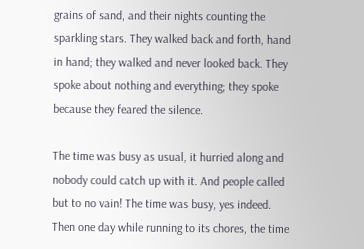grains of sand, and their nights counting the sparkling stars. They walked back and forth, hand in hand; they walked and never looked back. They spoke about nothing and everything; they spoke because they feared the silence.

The time was busy as usual, it hurried along and nobody could catch up with it. And people called but to no vain! The time was busy, yes indeed. Then one day while running to its chores, the time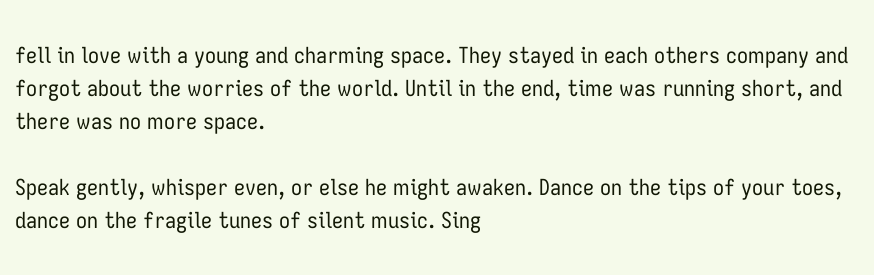fell in love with a young and charming space. They stayed in each others company and forgot about the worries of the world. Until in the end, time was running short, and there was no more space.

Speak gently, whisper even, or else he might awaken. Dance on the tips of your toes, dance on the fragile tunes of silent music. Sing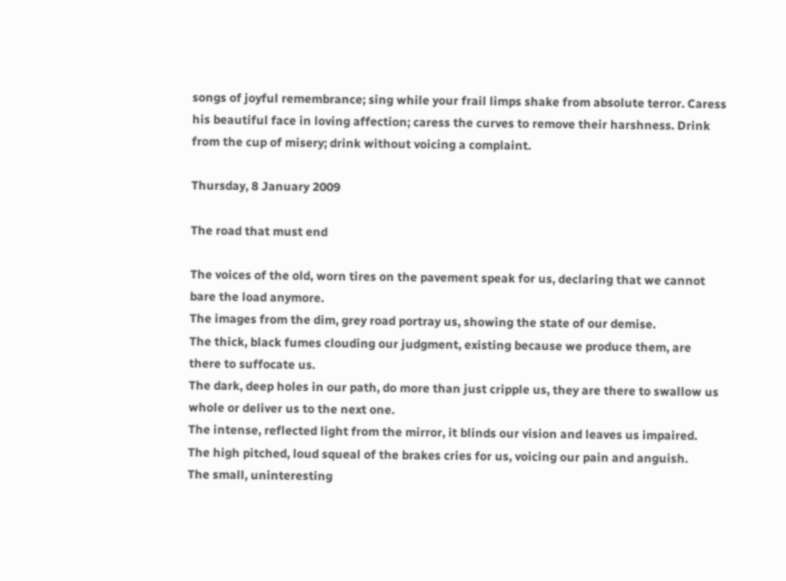songs of joyful remembrance; sing while your frail limps shake from absolute terror. Caress his beautiful face in loving affection; caress the curves to remove their harshness. Drink from the cup of misery; drink without voicing a complaint.

Thursday, 8 January 2009

The road that must end

The voices of the old, worn tires on the pavement speak for us, declaring that we cannot bare the load anymore.
The images from the dim, grey road portray us, showing the state of our demise.
The thick, black fumes clouding our judgment, existing because we produce them, are there to suffocate us.
The dark, deep holes in our path, do more than just cripple us, they are there to swallow us whole or deliver us to the next one.
The intense, reflected light from the mirror, it blinds our vision and leaves us impaired.
The high pitched, loud squeal of the brakes cries for us, voicing our pain and anguish.
The small, uninteresting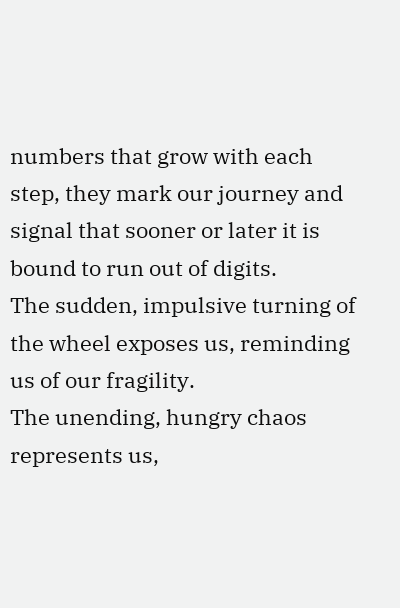numbers that grow with each step, they mark our journey and signal that sooner or later it is bound to run out of digits.
The sudden, impulsive turning of the wheel exposes us, reminding us of our fragility.
The unending, hungry chaos represents us,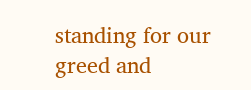standing for our greed and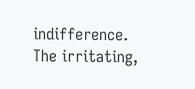indifference.
The irritating,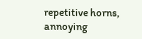repetitive horns, annoying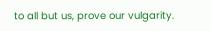to all but us, prove our vulgarity.